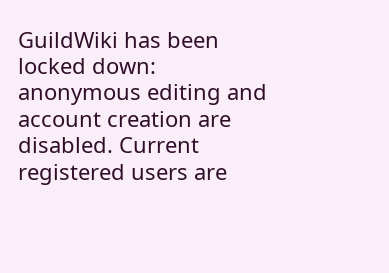GuildWiki has been locked down: anonymous editing and account creation are disabled. Current registered users are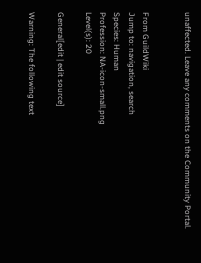unaffected. Leave any comments on the Community Portal.


From GuildWiki
Jump to: navigation, search
Species: Human
Profession: NA-icon-small.png
Level(s): 20

General[edit | edit source]

Warning: The following text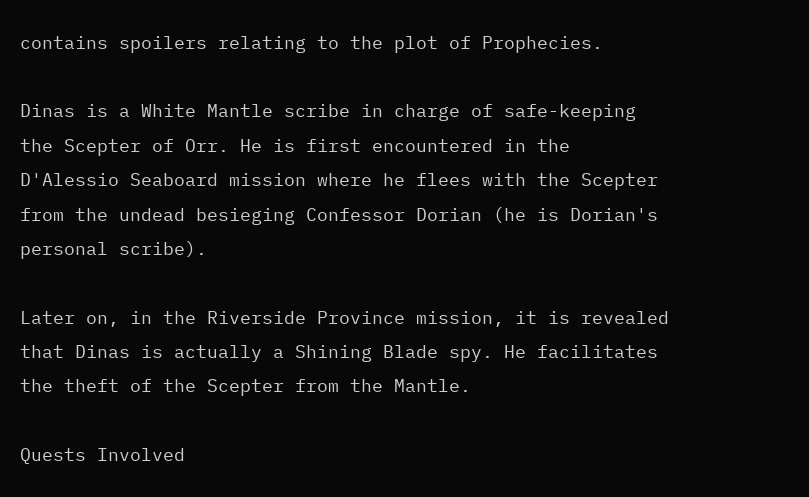contains spoilers relating to the plot of Prophecies.

Dinas is a White Mantle scribe in charge of safe-keeping the Scepter of Orr. He is first encountered in the D'Alessio Seaboard mission where he flees with the Scepter from the undead besieging Confessor Dorian (he is Dorian's personal scribe).

Later on, in the Riverside Province mission, it is revealed that Dinas is actually a Shining Blade spy. He facilitates the theft of the Scepter from the Mantle.

Quests Involved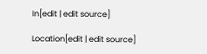In[edit | edit source]

Location[edit | edit source]